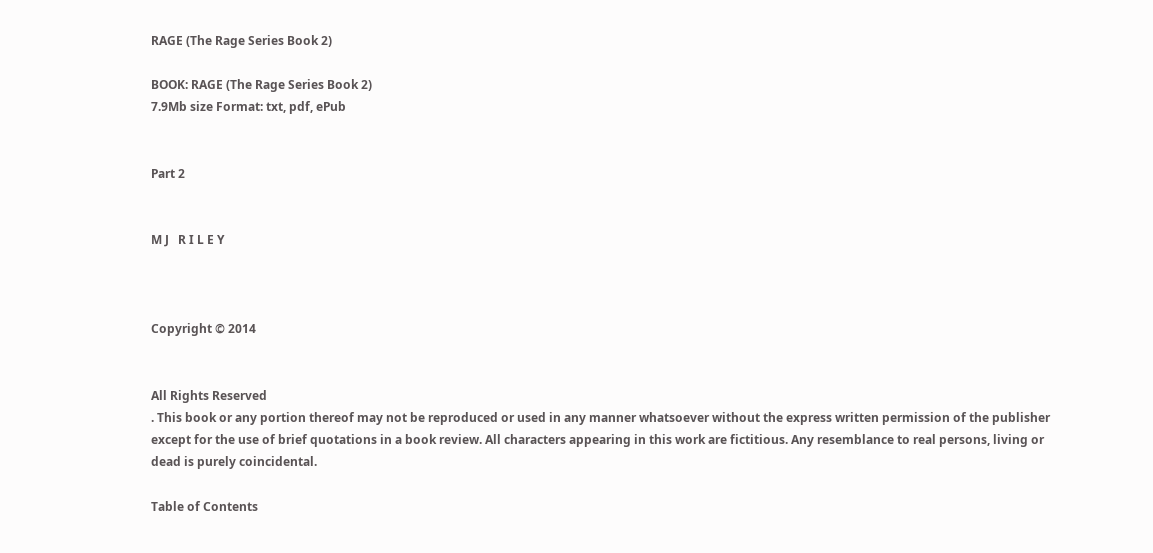RAGE (The Rage Series Book 2)

BOOK: RAGE (The Rage Series Book 2)
7.9Mb size Format: txt, pdf, ePub


Part 2


M J   R I L E Y



Copyright © 2014


All Rights Reserved
. This book or any portion thereof may not be reproduced or used in any manner whatsoever without the express written permission of the publisher except for the use of brief quotations in a book review. All characters appearing in this work are fictitious. Any resemblance to real persons, living or dead is purely coincidental.

Table of Contents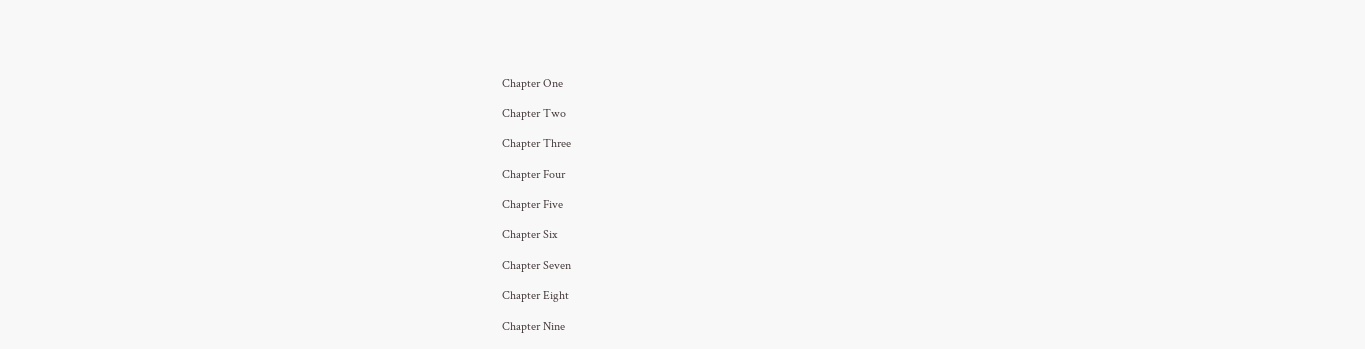Chapter One

Chapter Two

Chapter Three

Chapter Four

Chapter Five

Chapter Six

Chapter Seven

Chapter Eight

Chapter Nine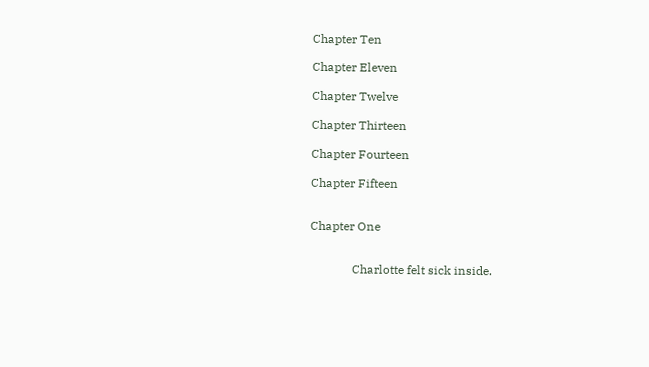Chapter Ten

Chapter Eleven

Chapter Twelve

Chapter Thirteen

Chapter Fourteen

Chapter Fifteen


Chapter One


              Charlotte felt sick inside.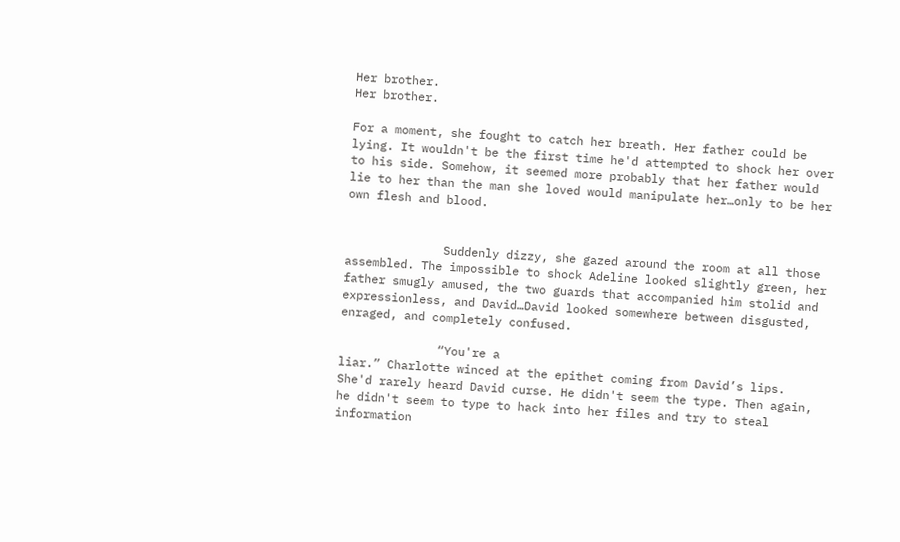Her brother.
Her brother.

For a moment, she fought to catch her breath. Her father could be lying. It wouldn't be the first time he'd attempted to shock her over to his side. Somehow, it seemed more probably that her father would lie to her than the man she loved would manipulate her…only to be her own flesh and blood.


              Suddenly dizzy, she gazed around the room at all those assembled. The impossible to shock Adeline looked slightly green, her father smugly amused, the two guards that accompanied him stolid and expressionless, and David…David looked somewhere between disgusted, enraged, and completely confused.

              “You're a
liar.” Charlotte winced at the epithet coming from David’s lips. She'd rarely heard David curse. He didn't seem the type. Then again, he didn't seem to type to hack into her files and try to steal information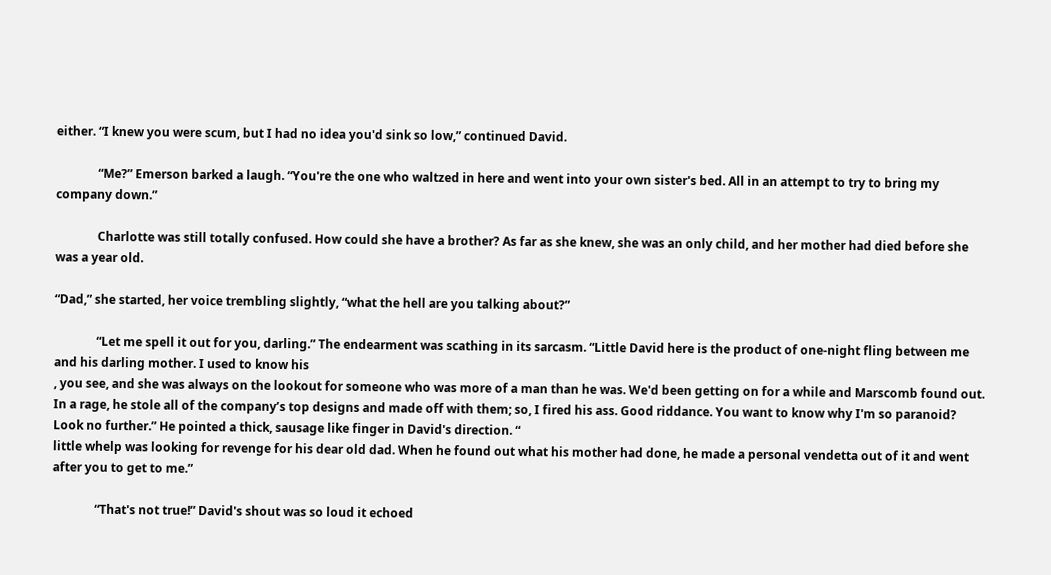either. “I knew you were scum, but I had no idea you'd sink so low,” continued David.

              “Me?” Emerson barked a laugh. “You're the one who waltzed in here and went into your own sister's bed. All in an attempt to try to bring my company down.”

              Charlotte was still totally confused. How could she have a brother? As far as she knew, she was an only child, and her mother had died before she was a year old.

“Dad,” she started, her voice trembling slightly, “what the hell are you talking about?”

              “Let me spell it out for you, darling.” The endearment was scathing in its sarcasm. “Little David here is the product of one-night fling between me and his darling mother. I used to know his
, you see, and she was always on the lookout for someone who was more of a man than he was. We'd been getting on for a while and Marscomb found out. In a rage, he stole all of the company’s top designs and made off with them; so, I fired his ass. Good riddance. You want to know why I'm so paranoid? Look no further.” He pointed a thick, sausage like finger in David's direction. “
little whelp was looking for revenge for his dear old dad. When he found out what his mother had done, he made a personal vendetta out of it and went after you to get to me.”

              “That's not true!” David's shout was so loud it echoed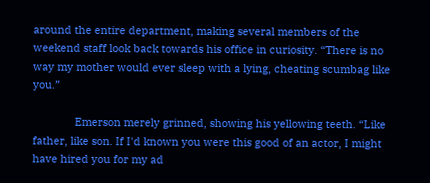around the entire department, making several members of the weekend staff look back towards his office in curiosity. “There is no way my mother would ever sleep with a lying, cheating scumbag like you.”

              Emerson merely grinned, showing his yellowing teeth. “Like father, like son. If I'd known you were this good of an actor, I might have hired you for my ad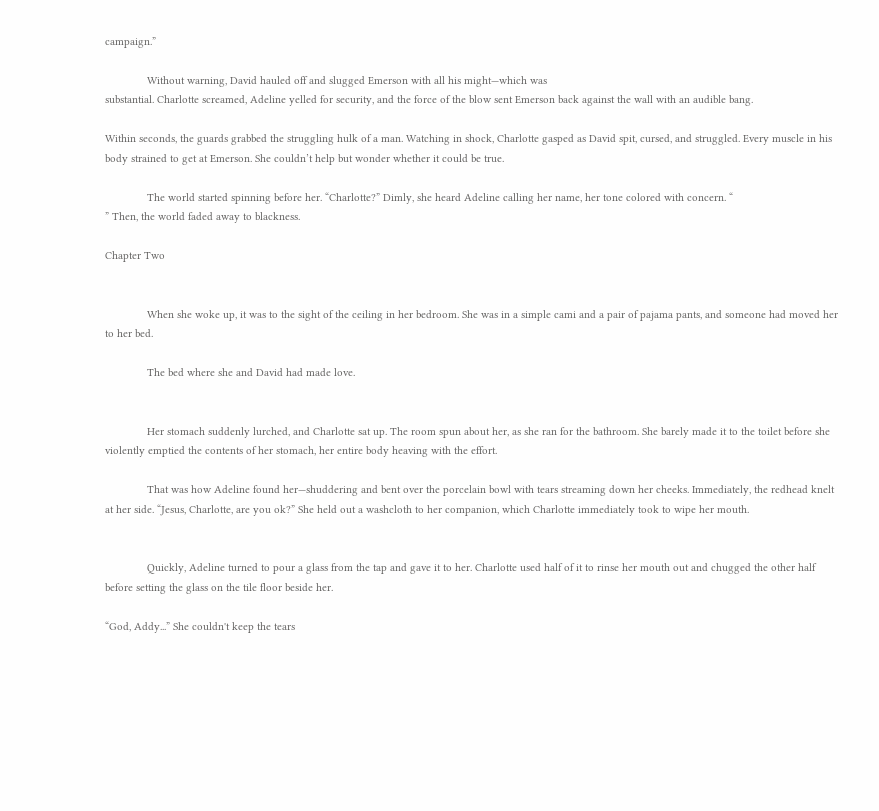campaign.”

              Without warning, David hauled off and slugged Emerson with all his might—which was
substantial. Charlotte screamed, Adeline yelled for security, and the force of the blow sent Emerson back against the wall with an audible bang.

Within seconds, the guards grabbed the struggling hulk of a man. Watching in shock, Charlotte gasped as David spit, cursed, and struggled. Every muscle in his body strained to get at Emerson. She couldn’t help but wonder whether it could be true.

              The world started spinning before her. “Charlotte?” Dimly, she heard Adeline calling her name, her tone colored with concern. “
” Then, the world faded away to blackness.

Chapter Two


              When she woke up, it was to the sight of the ceiling in her bedroom. She was in a simple cami and a pair of pajama pants, and someone had moved her to her bed.

              The bed where she and David had made love.


              Her stomach suddenly lurched, and Charlotte sat up. The room spun about her, as she ran for the bathroom. She barely made it to the toilet before she violently emptied the contents of her stomach, her entire body heaving with the effort.

              That was how Adeline found her—shuddering and bent over the porcelain bowl with tears streaming down her cheeks. Immediately, the redhead knelt at her side. “Jesus, Charlotte, are you ok?” She held out a washcloth to her companion, which Charlotte immediately took to wipe her mouth.


              Quickly, Adeline turned to pour a glass from the tap and gave it to her. Charlotte used half of it to rinse her mouth out and chugged the other half before setting the glass on the tile floor beside her.

“God, Addy...” She couldn't keep the tears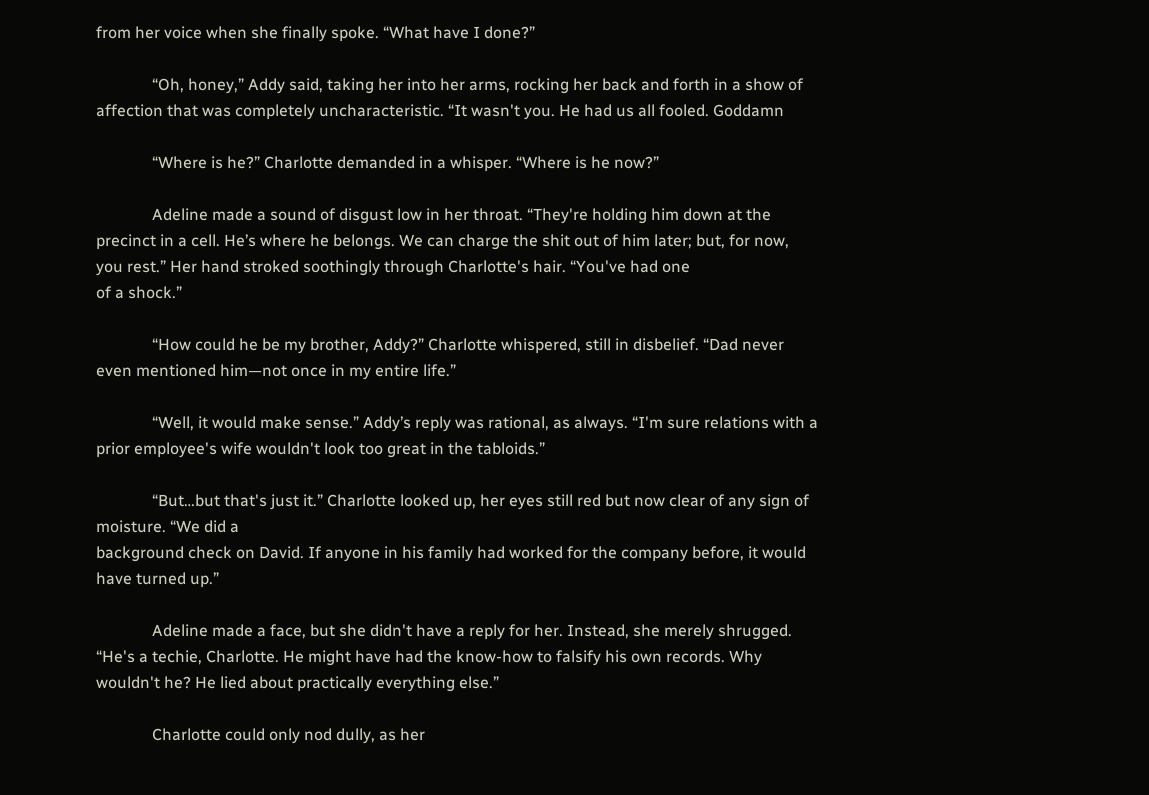from her voice when she finally spoke. “What have I done?”

              “Oh, honey,” Addy said, taking her into her arms, rocking her back and forth in a show of affection that was completely uncharacteristic. “It wasn't you. He had us all fooled. Goddamn

              “Where is he?” Charlotte demanded in a whisper. “Where is he now?”

              Adeline made a sound of disgust low in her throat. “They're holding him down at the precinct in a cell. He’s where he belongs. We can charge the shit out of him later; but, for now, you rest.” Her hand stroked soothingly through Charlotte's hair. “You've had one
of a shock.”

              “How could he be my brother, Addy?” Charlotte whispered, still in disbelief. “Dad never even mentioned him—not once in my entire life.”

              “Well, it would make sense.” Addy’s reply was rational, as always. “I'm sure relations with a prior employee's wife wouldn't look too great in the tabloids.”

              “But…but that's just it.” Charlotte looked up, her eyes still red but now clear of any sign of moisture. “We did a
background check on David. If anyone in his family had worked for the company before, it would have turned up.”

              Adeline made a face, but she didn't have a reply for her. Instead, she merely shrugged. “He's a techie, Charlotte. He might have had the know-how to falsify his own records. Why wouldn't he? He lied about practically everything else.”

              Charlotte could only nod dully, as her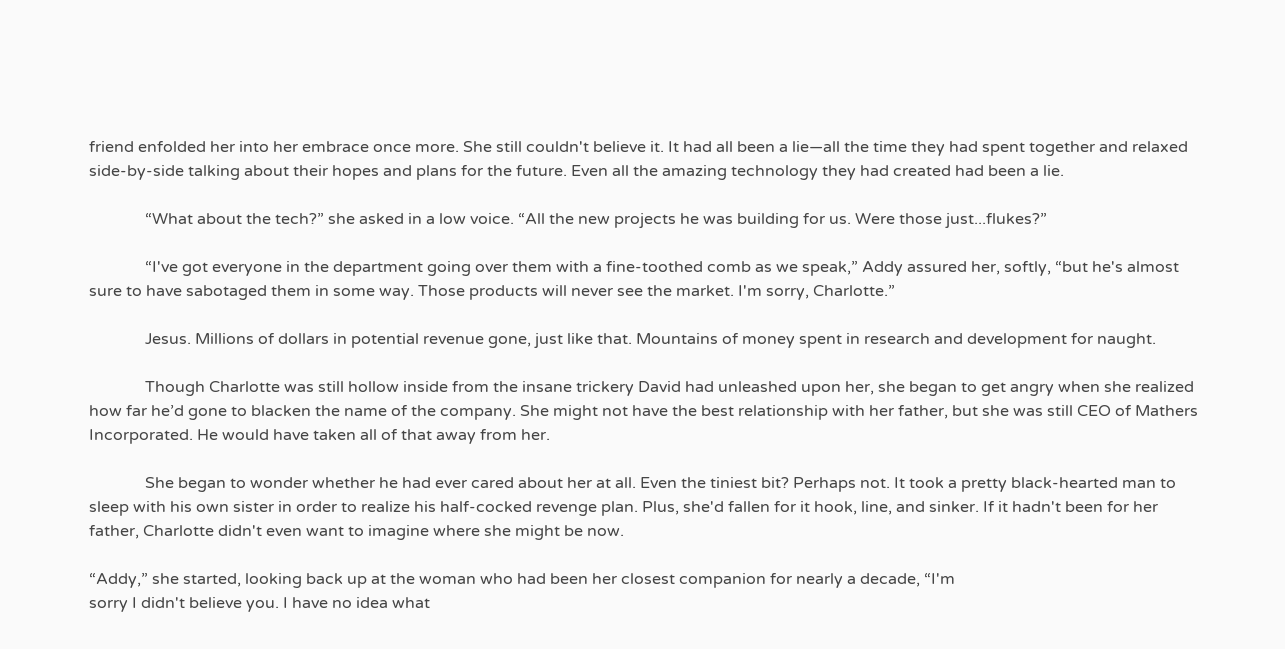friend enfolded her into her embrace once more. She still couldn't believe it. It had all been a lie—all the time they had spent together and relaxed side-by-side talking about their hopes and plans for the future. Even all the amazing technology they had created had been a lie.

              “What about the tech?” she asked in a low voice. “All the new projects he was building for us. Were those just...flukes?”

              “I've got everyone in the department going over them with a fine-toothed comb as we speak,” Addy assured her, softly, “but he's almost sure to have sabotaged them in some way. Those products will never see the market. I'm sorry, Charlotte.”

              Jesus. Millions of dollars in potential revenue gone, just like that. Mountains of money spent in research and development for naught.

              Though Charlotte was still hollow inside from the insane trickery David had unleashed upon her, she began to get angry when she realized how far he’d gone to blacken the name of the company. She might not have the best relationship with her father, but she was still CEO of Mathers Incorporated. He would have taken all of that away from her.

              She began to wonder whether he had ever cared about her at all. Even the tiniest bit? Perhaps not. It took a pretty black-hearted man to sleep with his own sister in order to realize his half-cocked revenge plan. Plus, she'd fallen for it hook, line, and sinker. If it hadn't been for her father, Charlotte didn't even want to imagine where she might be now.

“Addy,” she started, looking back up at the woman who had been her closest companion for nearly a decade, “I'm
sorry I didn't believe you. I have no idea what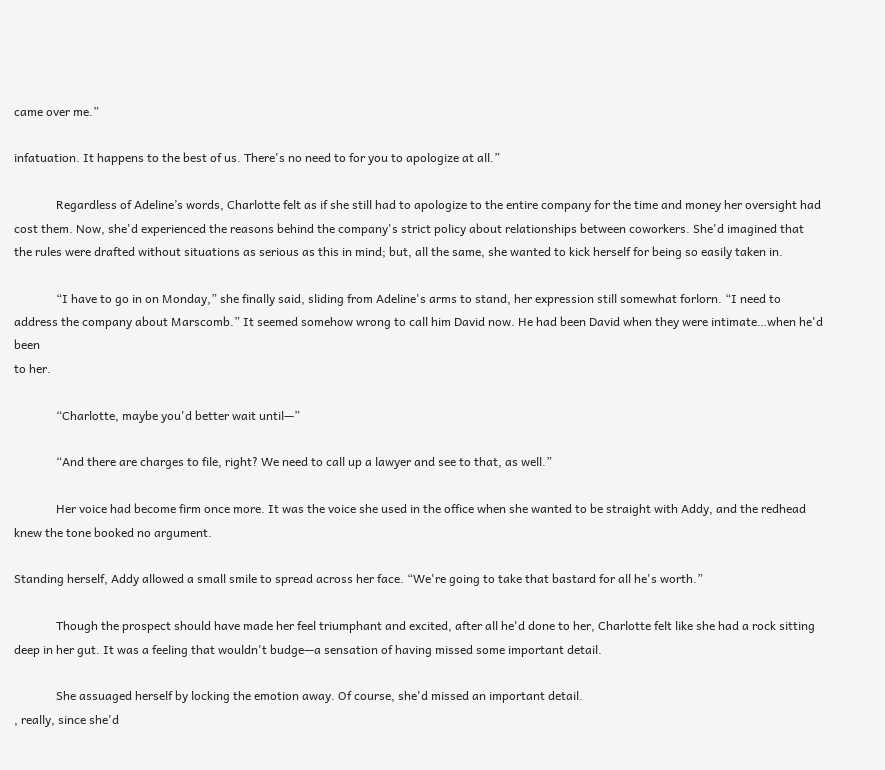came over me.”

infatuation. It happens to the best of us. There's no need to for you to apologize at all.”

              Regardless of Adeline’s words, Charlotte felt as if she still had to apologize to the entire company for the time and money her oversight had cost them. Now, she'd experienced the reasons behind the company's strict policy about relationships between coworkers. She'd imagined that the rules were drafted without situations as serious as this in mind; but, all the same, she wanted to kick herself for being so easily taken in.

              “I have to go in on Monday,” she finally said, sliding from Adeline's arms to stand, her expression still somewhat forlorn. “I need to address the company about Marscomb.” It seemed somehow wrong to call him David now. He had been David when they were intimate…when he'd been
to her.

              “Charlotte, maybe you'd better wait until—”

              “And there are charges to file, right? We need to call up a lawyer and see to that, as well.”

              Her voice had become firm once more. It was the voice she used in the office when she wanted to be straight with Addy, and the redhead knew the tone booked no argument.

Standing herself, Addy allowed a small smile to spread across her face. “We're going to take that bastard for all he's worth.”

              Though the prospect should have made her feel triumphant and excited, after all he'd done to her, Charlotte felt like she had a rock sitting deep in her gut. It was a feeling that wouldn't budge—a sensation of having missed some important detail.

              She assuaged herself by locking the emotion away. Of course, she'd missed an important detail.
, really, since she'd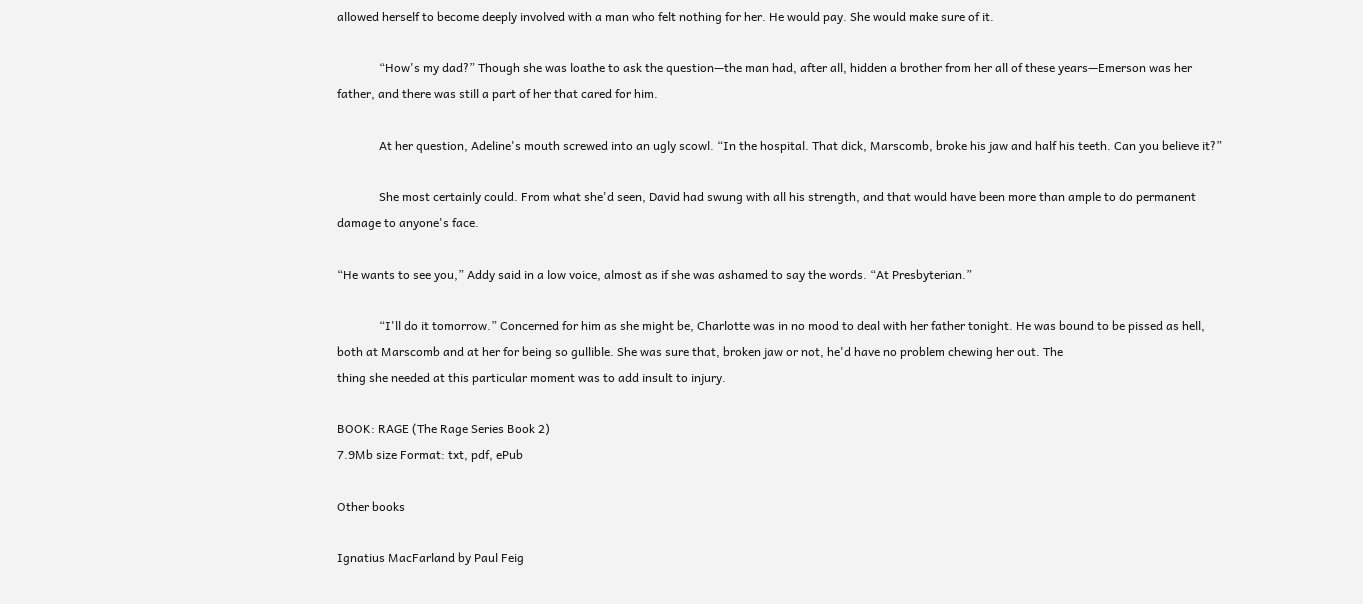allowed herself to become deeply involved with a man who felt nothing for her. He would pay. She would make sure of it.

              “How's my dad?” Though she was loathe to ask the question—the man had, after all, hidden a brother from her all of these years—Emerson was her father, and there was still a part of her that cared for him.

              At her question, Adeline's mouth screwed into an ugly scowl. “In the hospital. That dick, Marscomb, broke his jaw and half his teeth. Can you believe it?”

              She most certainly could. From what she'd seen, David had swung with all his strength, and that would have been more than ample to do permanent damage to anyone's face.

“He wants to see you,” Addy said in a low voice, almost as if she was ashamed to say the words. “At Presbyterian.”

              “I'll do it tomorrow.” Concerned for him as she might be, Charlotte was in no mood to deal with her father tonight. He was bound to be pissed as hell, both at Marscomb and at her for being so gullible. She was sure that, broken jaw or not, he'd have no problem chewing her out. The
thing she needed at this particular moment was to add insult to injury.

BOOK: RAGE (The Rage Series Book 2)
7.9Mb size Format: txt, pdf, ePub

Other books

Ignatius MacFarland by Paul Feig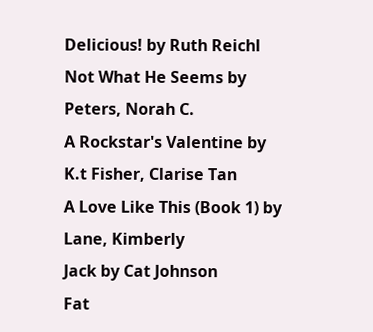Delicious! by Ruth Reichl
Not What He Seems by Peters, Norah C.
A Rockstar's Valentine by K.t Fisher, Clarise Tan
A Love Like This (Book 1) by Lane, Kimberly
Jack by Cat Johnson
Fat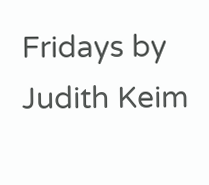Fridays by Judith Keim